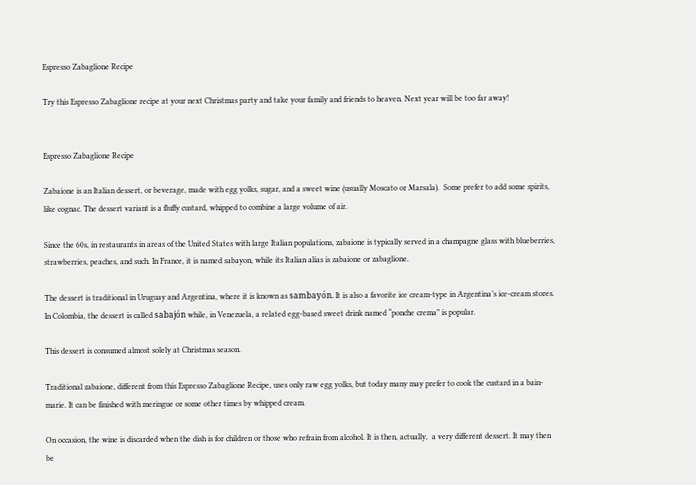Espresso Zabaglione Recipe

Try this Espresso Zabaglione recipe at your next Christmas party and take your family and friends to heaven. Next year will be too far away!


Espresso Zabaglione Recipe

Zabaione is an Italian dessert, or beverage, made with egg yolks, sugar, and a sweet wine (usually Moscato or Marsala).  Some prefer to add some spirits, like cognac. The dessert variant is a fluffy custard, whipped to combine a large volume of air.

Since the 60s, in restaurants in areas of the United States with large Italian populations, zabaione is typically served in a champagne glass with blueberries, strawberries, peaches, and such. In France, it is named sabayon, while its Italian alias is zabaione or zabaglione.

The dessert is traditional in Uruguay and Argentina, where it is known as sambayón. It is also a favorite ice cream-type in Argentina’s ice-cream stores. In Colombia, the dessert is called sabajón while, in Venezuela, a related egg-based sweet drink named “ponche crema” is popular.

This dessert is consumed almost solely at Christmas season.

Traditional zabaione, different from this Espresso Zabaglione Recipe, uses only raw egg yolks, but today many may prefer to cook the custard in a bain-marie. It can be finished with meringue or some other times by whipped cream.

On occasion, the wine is discarded when the dish is for children or those who refrain from alcohol. It is then, actually,  a very different dessert. It may then be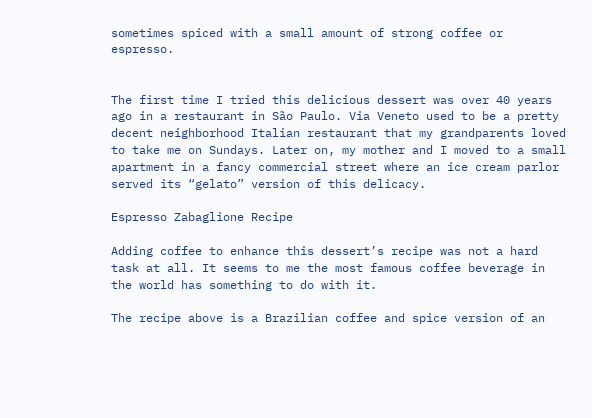sometimes spiced with a small amount of strong coffee or espresso.


The first time I tried this delicious dessert was over 40 years ago in a restaurant in São Paulo. Via Veneto used to be a pretty decent neighborhood Italian restaurant that my grandparents loved to take me on Sundays. Later on, my mother and I moved to a small apartment in a fancy commercial street where an ice cream parlor served its “gelato” version of this delicacy.

Espresso Zabaglione Recipe

Adding coffee to enhance this dessert’s recipe was not a hard task at all. It seems to me the most famous coffee beverage in the world has something to do with it.

The recipe above is a Brazilian coffee and spice version of an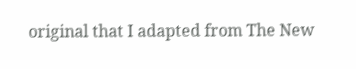original that I adapted from The New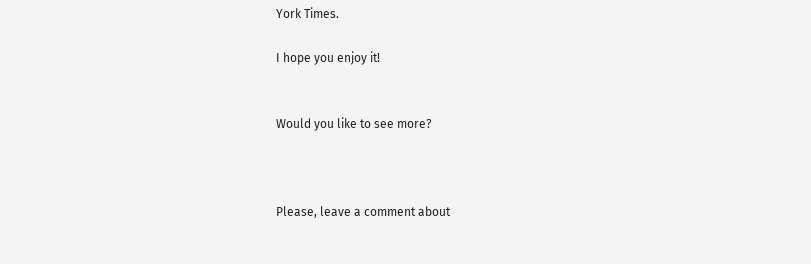York Times.

I hope you enjoy it!


Would you like to see more?



Please, leave a comment about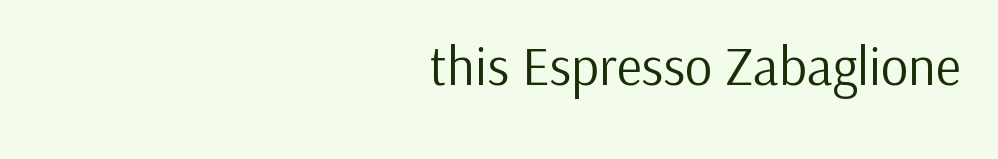this Espresso Zabaglione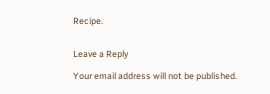Recipe.


Leave a Reply

Your email address will not be published.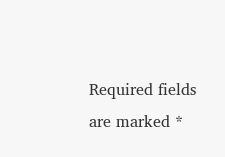Required fields are marked *